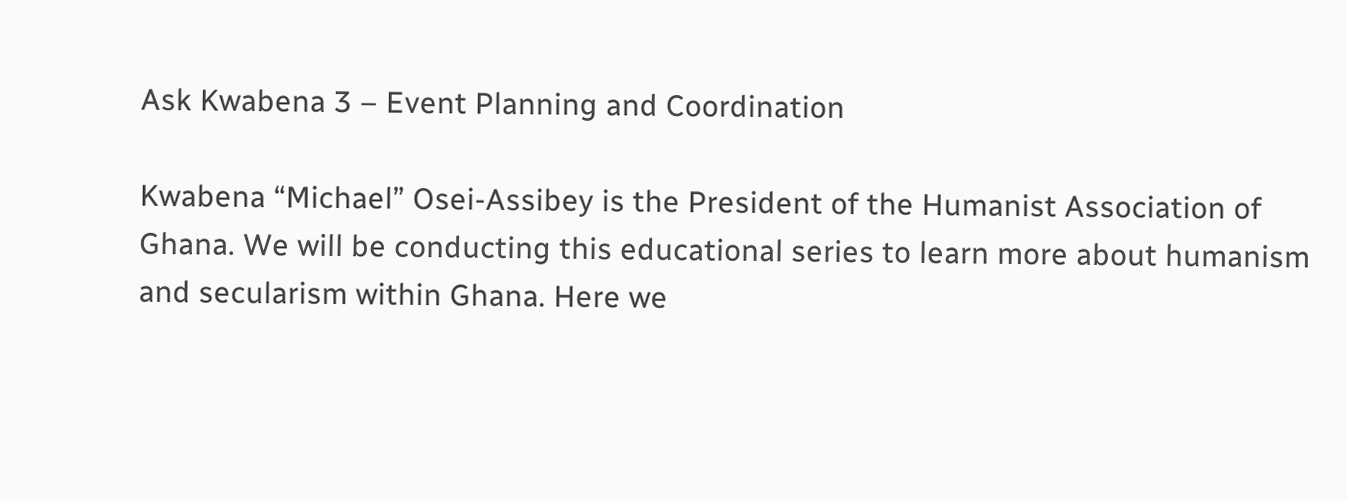Ask Kwabena 3 – Event Planning and Coordination

Kwabena “Michael” Osei-Assibey is the President of the Humanist Association of Ghana. We will be conducting this educational series to learn more about humanism and secularism within Ghana. Here we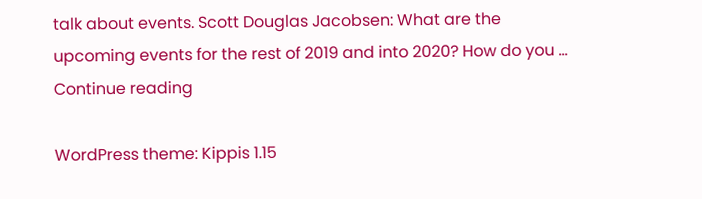talk about events. Scott Douglas Jacobsen: What are the upcoming events for the rest of 2019 and into 2020? How do you … Continue reading

WordPress theme: Kippis 1.15